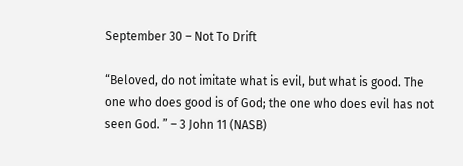September 30 – Not To Drift

“Beloved, do not imitate what is evil, but what is good. The one who does good is of God; the one who does evil has not seen God. ” – 3 John 11 (NASB)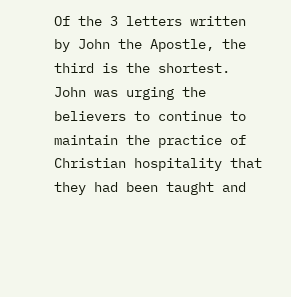Of the 3 letters written by John the Apostle, the third is the shortest. John was urging the believers to continue to maintain the practice of Christian hospitality that they had been taught and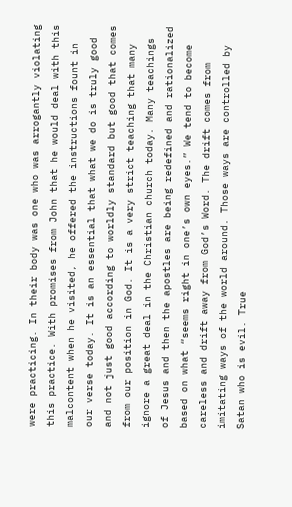were practicing. In their body was one who was arrogantly violating this practice. With promises from John that he would deal with this malcontent when he visited, he offered the instructions fount in our verse today. It is an essential that what we do is truly good and not just good according to worldly standard but good that comes from our position in God. It is a very strict teaching that many ignore a great deal in the Christian church today. Many teachings of Jesus and then the apostles are being redefined and rationalized based on what “seems right in one’s own eyes.” We tend to become careless and drift away from God’s Word. The drift comes from imitating ways of the world around. Those ways are controlled by Satan who is evil. True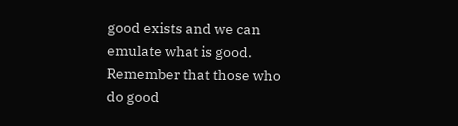good exists and we can emulate what is good. Remember that those who do good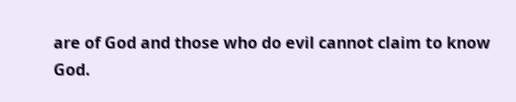are of God and those who do evil cannot claim to know God.